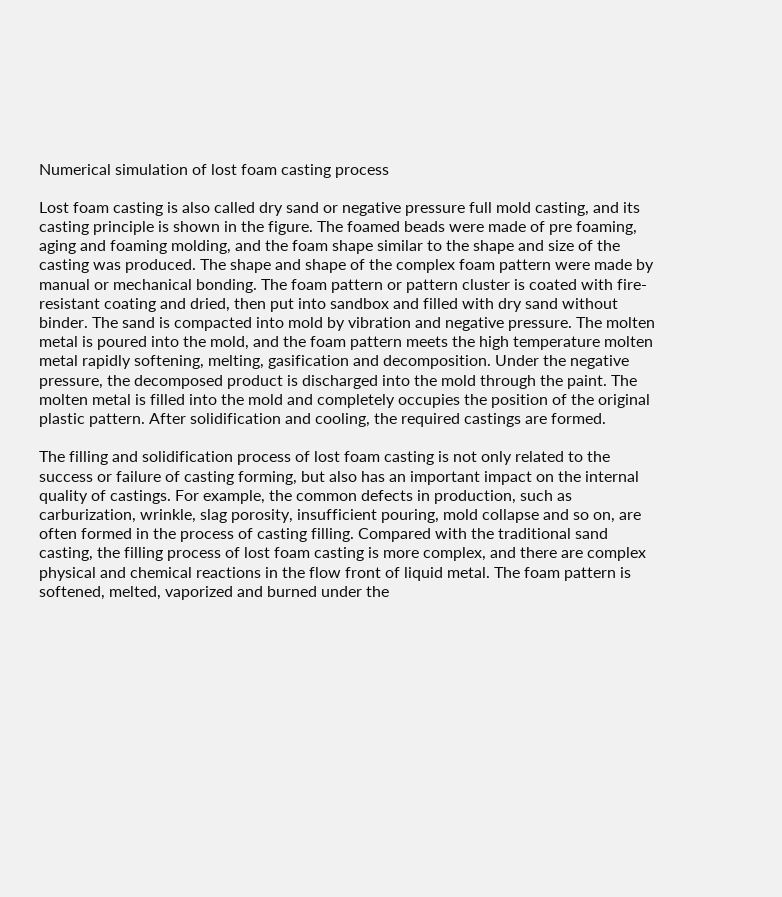Numerical simulation of lost foam casting process

Lost foam casting is also called dry sand or negative pressure full mold casting, and its casting principle is shown in the figure. The foamed beads were made of pre foaming, aging and foaming molding, and the foam shape similar to the shape and size of the casting was produced. The shape and shape of the complex foam pattern were made by manual or mechanical bonding. The foam pattern or pattern cluster is coated with fire-resistant coating and dried, then put into sandbox and filled with dry sand without binder. The sand is compacted into mold by vibration and negative pressure. The molten metal is poured into the mold, and the foam pattern meets the high temperature molten metal rapidly softening, melting, gasification and decomposition. Under the negative pressure, the decomposed product is discharged into the mold through the paint. The molten metal is filled into the mold and completely occupies the position of the original plastic pattern. After solidification and cooling, the required castings are formed.

The filling and solidification process of lost foam casting is not only related to the success or failure of casting forming, but also has an important impact on the internal quality of castings. For example, the common defects in production, such as carburization, wrinkle, slag porosity, insufficient pouring, mold collapse and so on, are often formed in the process of casting filling. Compared with the traditional sand casting, the filling process of lost foam casting is more complex, and there are complex physical and chemical reactions in the flow front of liquid metal. The foam pattern is softened, melted, vaporized and burned under the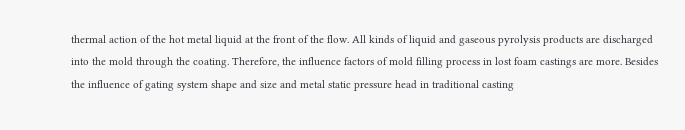thermal action of the hot metal liquid at the front of the flow. All kinds of liquid and gaseous pyrolysis products are discharged into the mold through the coating. Therefore, the influence factors of mold filling process in lost foam castings are more. Besides the influence of gating system shape and size and metal static pressure head in traditional casting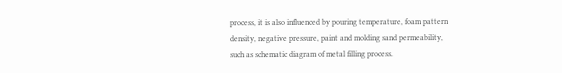process, it is also influenced by pouring temperature, foam pattern density, negative pressure, paint and molding sand permeability, such as schematic diagram of metal filling process.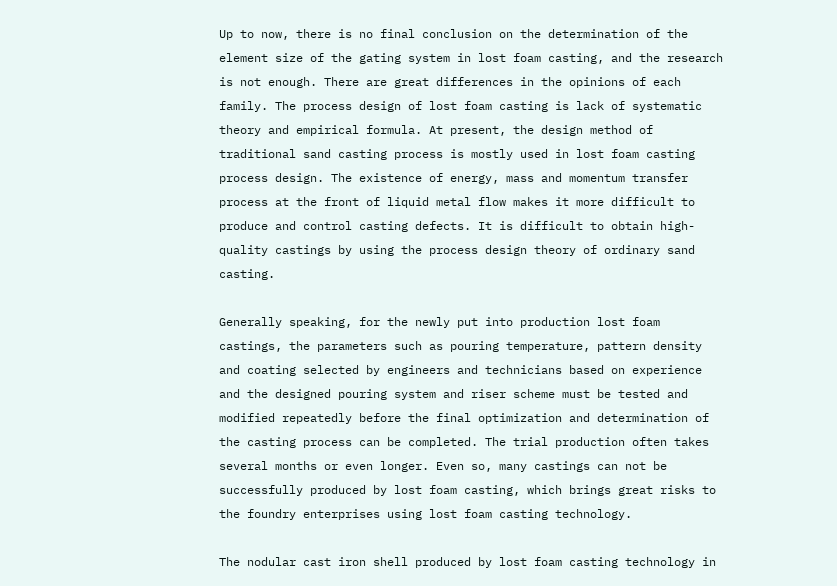Up to now, there is no final conclusion on the determination of the element size of the gating system in lost foam casting, and the research is not enough. There are great differences in the opinions of each family. The process design of lost foam casting is lack of systematic theory and empirical formula. At present, the design method of traditional sand casting process is mostly used in lost foam casting process design. The existence of energy, mass and momentum transfer process at the front of liquid metal flow makes it more difficult to produce and control casting defects. It is difficult to obtain high-quality castings by using the process design theory of ordinary sand casting.

Generally speaking, for the newly put into production lost foam castings, the parameters such as pouring temperature, pattern density and coating selected by engineers and technicians based on experience and the designed pouring system and riser scheme must be tested and modified repeatedly before the final optimization and determination of the casting process can be completed. The trial production often takes several months or even longer. Even so, many castings can not be successfully produced by lost foam casting, which brings great risks to the foundry enterprises using lost foam casting technology.

The nodular cast iron shell produced by lost foam casting technology in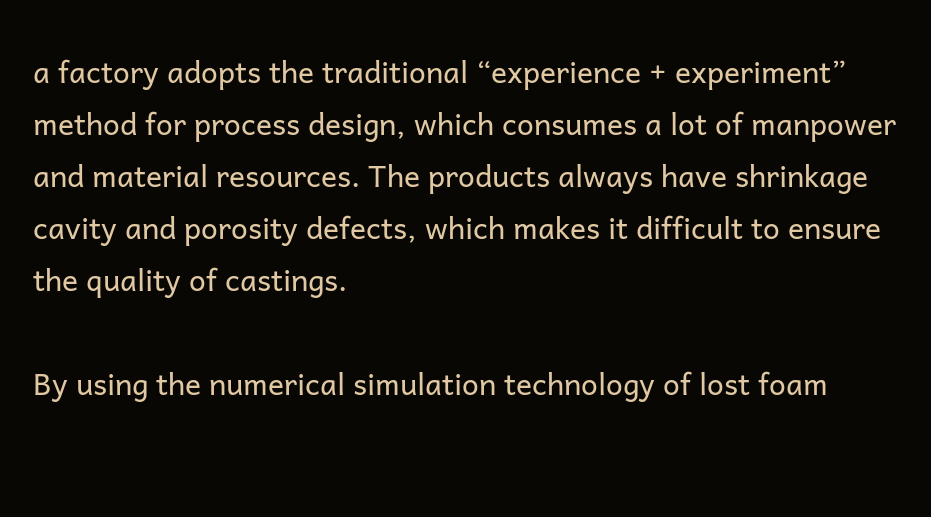a factory adopts the traditional “experience + experiment” method for process design, which consumes a lot of manpower and material resources. The products always have shrinkage cavity and porosity defects, which makes it difficult to ensure the quality of castings.

By using the numerical simulation technology of lost foam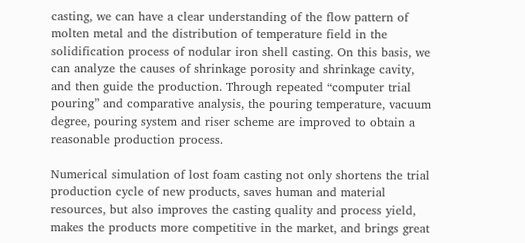casting, we can have a clear understanding of the flow pattern of molten metal and the distribution of temperature field in the solidification process of nodular iron shell casting. On this basis, we can analyze the causes of shrinkage porosity and shrinkage cavity, and then guide the production. Through repeated “computer trial pouring” and comparative analysis, the pouring temperature, vacuum degree, pouring system and riser scheme are improved to obtain a reasonable production process.

Numerical simulation of lost foam casting not only shortens the trial production cycle of new products, saves human and material resources, but also improves the casting quality and process yield, makes the products more competitive in the market, and brings great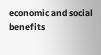economic and social benefits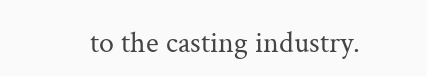to the casting industry.